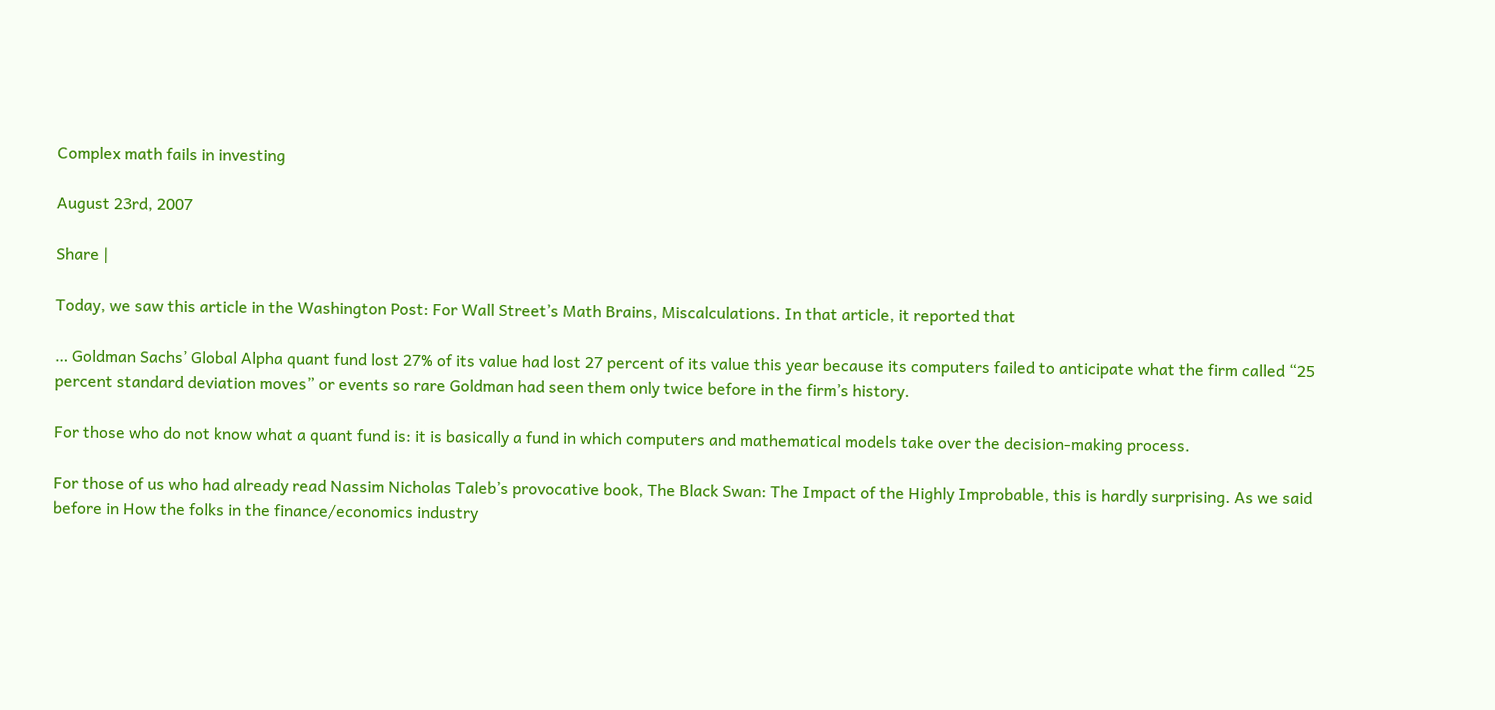Complex math fails in investing

August 23rd, 2007

Share |

Today, we saw this article in the Washington Post: For Wall Street’s Math Brains, Miscalculations. In that article, it reported that

… Goldman Sachs’ Global Alpha quant fund lost 27% of its value had lost 27 percent of its value this year because its computers failed to anticipate what the firm called “25 percent standard deviation moves” or events so rare Goldman had seen them only twice before in the firm’s history.

For those who do not know what a quant fund is: it is basically a fund in which computers and mathematical models take over the decision-making process.

For those of us who had already read Nassim Nicholas Taleb’s provocative book, The Black Swan: The Impact of the Highly Improbable, this is hardly surprising. As we said before in How the folks in the finance/economics industry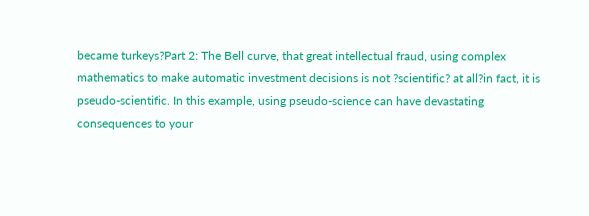became turkeys?Part 2: The Bell curve, that great intellectual fraud, using complex mathematics to make automatic investment decisions is not ?scientific? at all?in fact, it is pseudo-scientific. In this example, using pseudo-science can have devastating consequences to your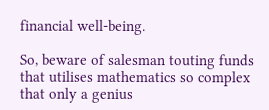financial well-being.

So, beware of salesman touting funds that utilises mathematics so complex that only a genius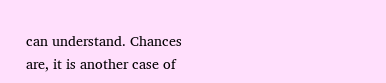can understand. Chances are, it is another case of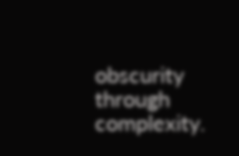obscurity through complexity.